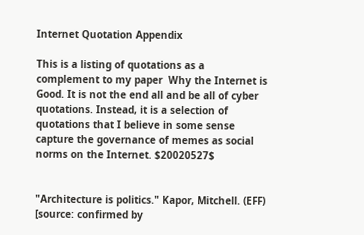Internet Quotation Appendix

This is a listing of quotations as a complement to my paper  Why the Internet is Good. It is not the end all and be all of cyber quotations. Instead, it is a selection of quotations that I believe in some sense capture the governance of memes as social norms on the Internet. $20020527$


"Architecture is politics." Kapor, Mitchell. (EFF) [source: confirmed by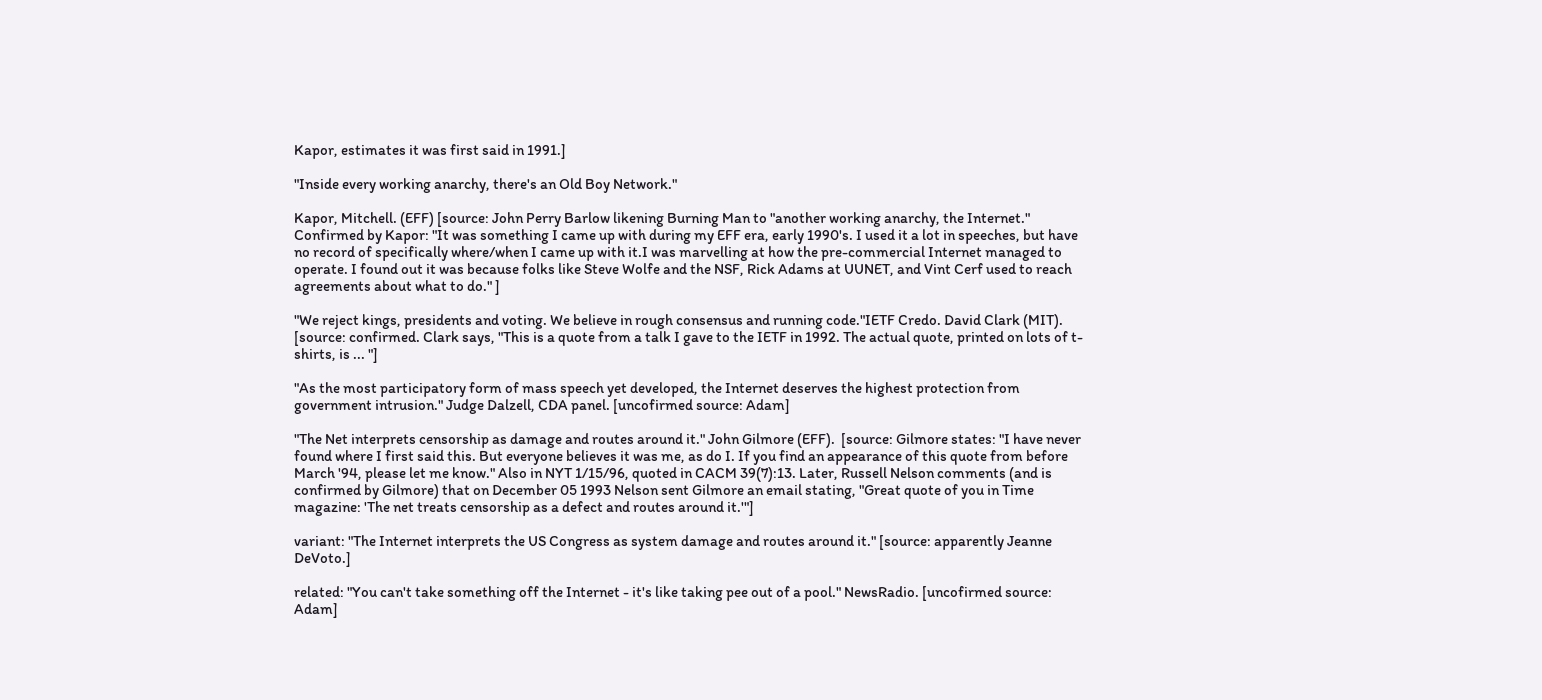Kapor, estimates it was first said in 1991.]

"Inside every working anarchy, there's an Old Boy Network."

Kapor, Mitchell. (EFF) [source: John Perry Barlow likening Burning Man to "another working anarchy, the Internet." Confirmed by Kapor: "It was something I came up with during my EFF era, early 1990's. I used it a lot in speeches, but have no record of specifically where/when I came up with it.I was marvelling at how the pre-commercial Internet managed to operate. I found out it was because folks like Steve Wolfe and the NSF, Rick Adams at UUNET, and Vint Cerf used to reach agreements about what to do." ]

"We reject kings, presidents and voting. We believe in rough consensus and running code."IETF Credo. David Clark (MIT). [source: confirmed. Clark says, "This is a quote from a talk I gave to the IETF in 1992. The actual quote, printed on lots of t-shirts, is ... "]

"As the most participatory form of mass speech yet developed, the Internet deserves the highest protection from government intrusion." Judge Dalzell, CDA panel. [uncofirmed source: Adam]

"The Net interprets censorship as damage and routes around it." John Gilmore (EFF).  [source: Gilmore states: "I have never found where I first said this. But everyone believes it was me, as do I. If you find an appearance of this quote from before March '94, please let me know." Also in NYT 1/15/96, quoted in CACM 39(7):13. Later, Russell Nelson comments (and is confirmed by Gilmore) that on December 05 1993 Nelson sent Gilmore an email stating, "Great quote of you in Time magazine: 'The net treats censorship as a defect and routes around it.'"]

variant: "The Internet interprets the US Congress as system damage and routes around it." [source: apparently Jeanne DeVoto.]

related: "You can't take something off the Internet - it's like taking pee out of a pool." NewsRadio. [uncofirmed source: Adam]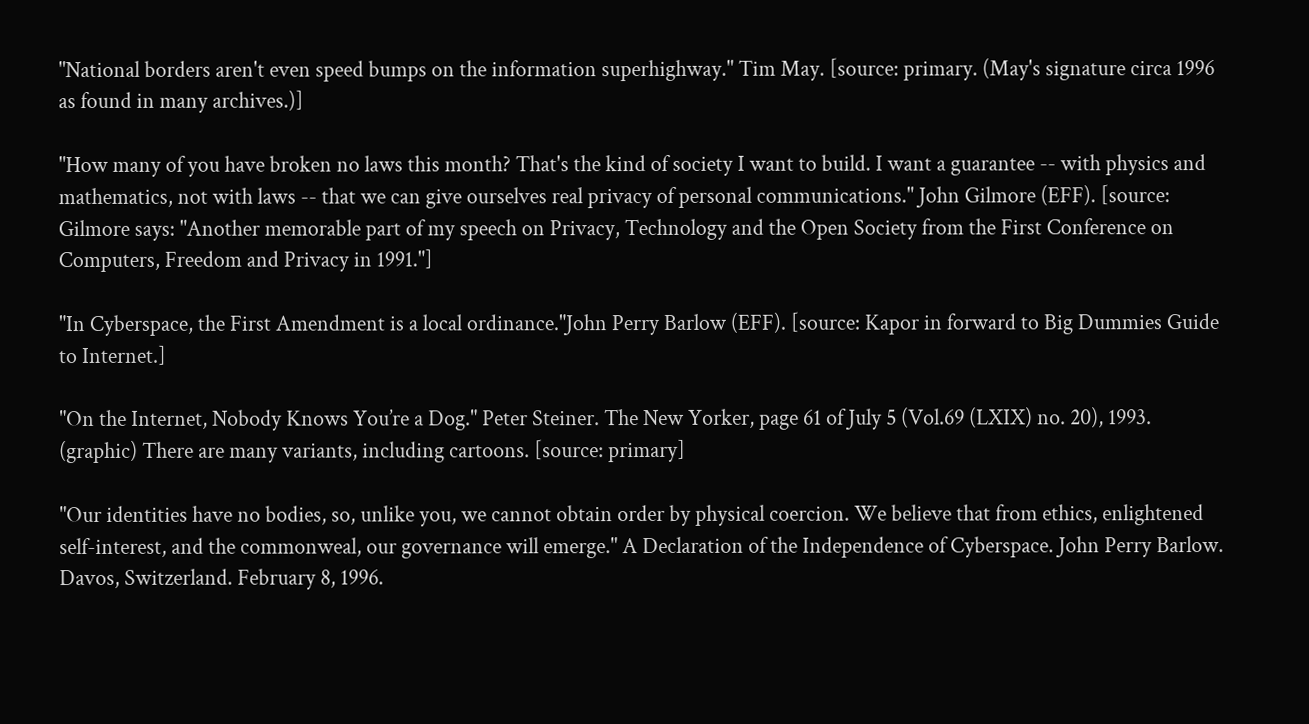"National borders aren't even speed bumps on the information superhighway." Tim May. [source: primary. (May's signature circa 1996 as found in many archives.)]

"How many of you have broken no laws this month? That's the kind of society I want to build. I want a guarantee -- with physics and mathematics, not with laws -- that we can give ourselves real privacy of personal communications." John Gilmore (EFF). [source: Gilmore says: "Another memorable part of my speech on Privacy, Technology and the Open Society from the First Conference on Computers, Freedom and Privacy in 1991."]

"In Cyberspace, the First Amendment is a local ordinance."John Perry Barlow (EFF). [source: Kapor in forward to Big Dummies Guide to Internet.]

"On the Internet, Nobody Knows You’re a Dog." Peter Steiner. The New Yorker, page 61 of July 5 (Vol.69 (LXIX) no. 20), 1993. (graphic) There are many variants, including cartoons. [source: primary]

"Our identities have no bodies, so, unlike you, we cannot obtain order by physical coercion. We believe that from ethics, enlightened self-interest, and the commonweal, our governance will emerge." A Declaration of the Independence of Cyberspace. John Perry Barlow. Davos, Switzerland. February 8, 1996.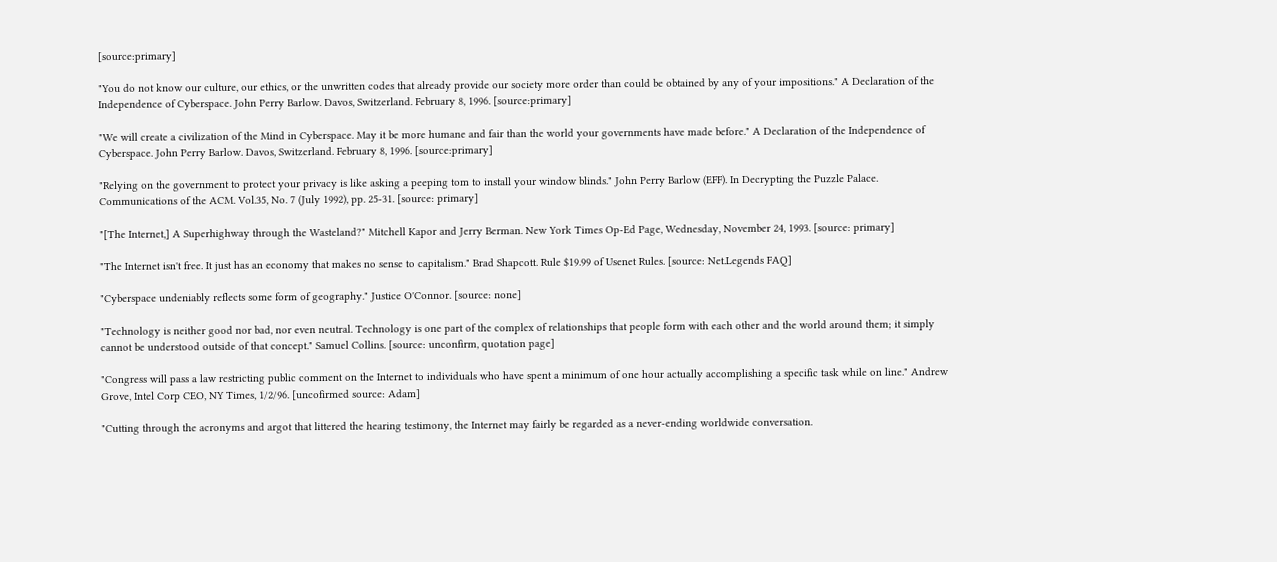[source:primary]

"You do not know our culture, our ethics, or the unwritten codes that already provide our society more order than could be obtained by any of your impositions." A Declaration of the Independence of Cyberspace. John Perry Barlow. Davos, Switzerland. February 8, 1996. [source:primary]

"We will create a civilization of the Mind in Cyberspace. May it be more humane and fair than the world your governments have made before." A Declaration of the Independence of Cyberspace. John Perry Barlow. Davos, Switzerland. February 8, 1996. [source:primary]

"Relying on the government to protect your privacy is like asking a peeping tom to install your window blinds." John Perry Barlow (EFF). In Decrypting the Puzzle Palace. Communications of the ACM. Vol.35, No. 7 (July 1992), pp. 25-31. [source: primary]

"[The Internet,] A Superhighway through the Wasteland?" Mitchell Kapor and Jerry Berman. New York Times Op-Ed Page, Wednesday, November 24, 1993. [source: primary]

"The Internet isn't free. It just has an economy that makes no sense to capitalism." Brad Shapcott. Rule $19.99 of Usenet Rules. [source: Net.Legends FAQ]

"Cyberspace undeniably reflects some form of geography." Justice O'Connor. [source: none]

"Technology is neither good nor bad, nor even neutral. Technology is one part of the complex of relationships that people form with each other and the world around them; it simply cannot be understood outside of that concept." Samuel Collins. [source: unconfirm, quotation page]

"Congress will pass a law restricting public comment on the Internet to individuals who have spent a minimum of one hour actually accomplishing a specific task while on line." Andrew Grove, Intel Corp CEO, NY Times, 1/2/96. [uncofirmed source: Adam]

"Cutting through the acronyms and argot that littered the hearing testimony, the Internet may fairly be regarded as a never-ending worldwide conversation.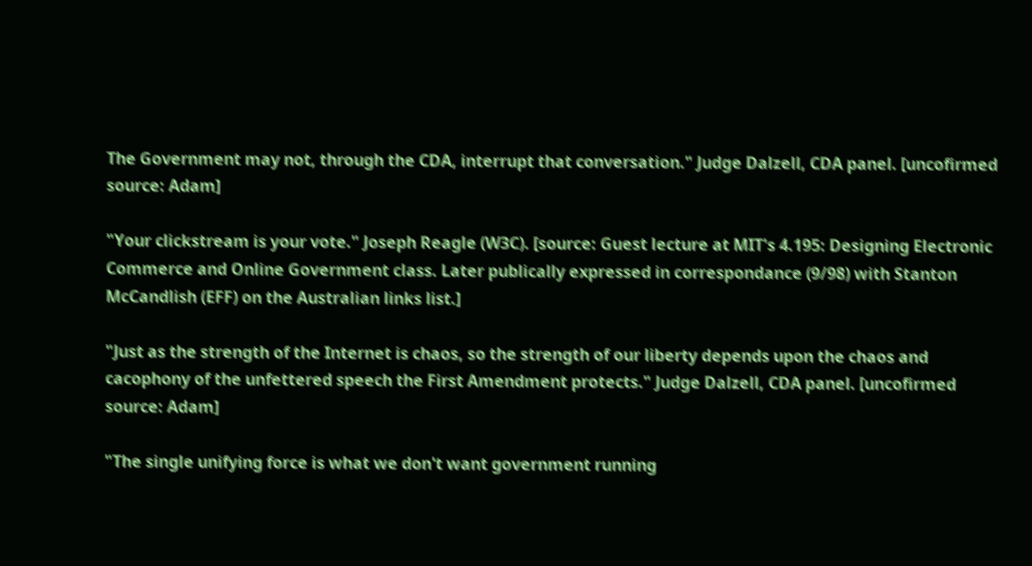The Government may not, through the CDA, interrupt that conversation." Judge Dalzell, CDA panel. [uncofirmed source: Adam]

"Your clickstream is your vote." Joseph Reagle (W3C). [source: Guest lecture at MIT's 4.195: Designing Electronic Commerce and Online Government class. Later publically expressed in correspondance (9/98) with Stanton McCandlish (EFF) on the Australian links list.]

"Just as the strength of the Internet is chaos, so the strength of our liberty depends upon the chaos and cacophony of the unfettered speech the First Amendment protects." Judge Dalzell, CDA panel. [uncofirmed source: Adam]

"The single unifying force is what we don't want government running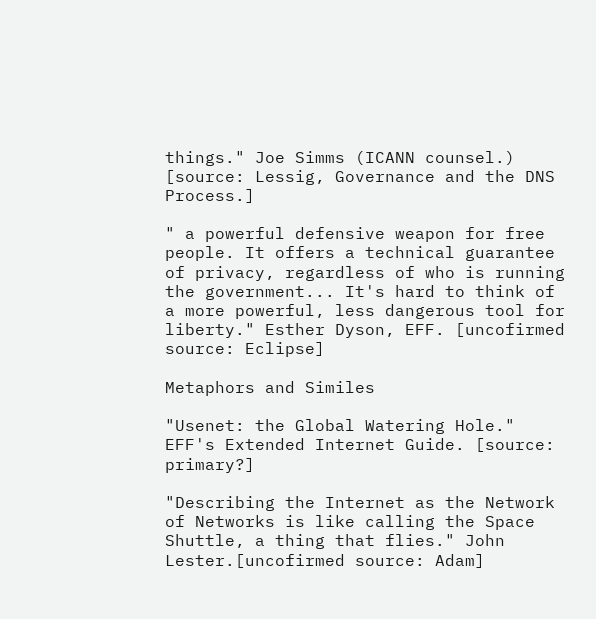things." Joe Simms (ICANN counsel.) [source: Lessig, Governance and the DNS Process.]

" a powerful defensive weapon for free people. It offers a technical guarantee of privacy, regardless of who is running the government... It's hard to think of a more powerful, less dangerous tool for liberty." Esther Dyson, EFF. [uncofirmed source: Eclipse]

Metaphors and Similes

"Usenet: the Global Watering Hole." EFF's Extended Internet Guide. [source: primary?]

"Describing the Internet as the Network of Networks is like calling the Space Shuttle, a thing that flies." John Lester.[uncofirmed source: Adam]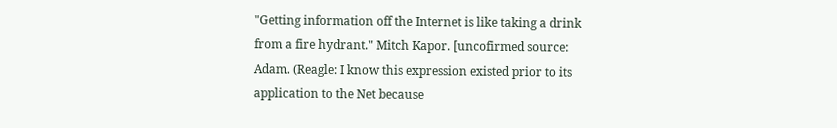"Getting information off the Internet is like taking a drink from a fire hydrant." Mitch Kapor. [uncofirmed source: Adam. (Reagle: I know this expression existed prior to its application to the Net because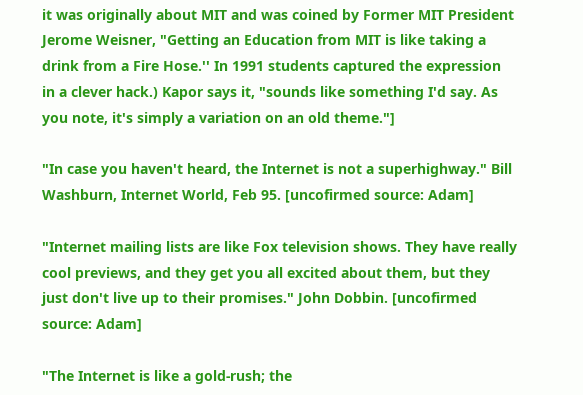it was originally about MIT and was coined by Former MIT President Jerome Weisner, "Getting an Education from MIT is like taking a drink from a Fire Hose.'' In 1991 students captured the expression in a clever hack.) Kapor says it, "sounds like something I'd say. As you note, it's simply a variation on an old theme."]

"In case you haven't heard, the Internet is not a superhighway." Bill Washburn, Internet World, Feb 95. [uncofirmed source: Adam]

"Internet mailing lists are like Fox television shows. They have really cool previews, and they get you all excited about them, but they just don't live up to their promises." John Dobbin. [uncofirmed source: Adam]

"The Internet is like a gold-rush; the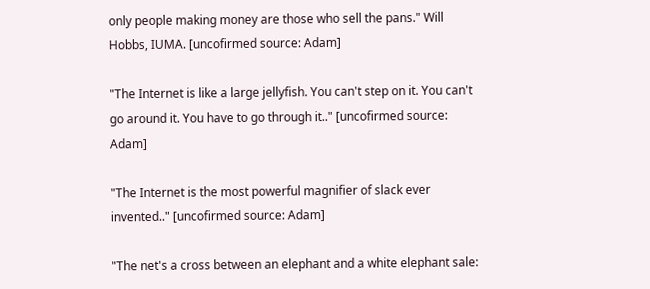only people making money are those who sell the pans." Will Hobbs, IUMA. [uncofirmed source: Adam]

"The Internet is like a large jellyfish. You can't step on it. You can't go around it. You have to go through it.." [uncofirmed source: Adam]

"The Internet is the most powerful magnifier of slack ever invented.." [uncofirmed source: Adam]

"The net's a cross between an elephant and a white elephant sale: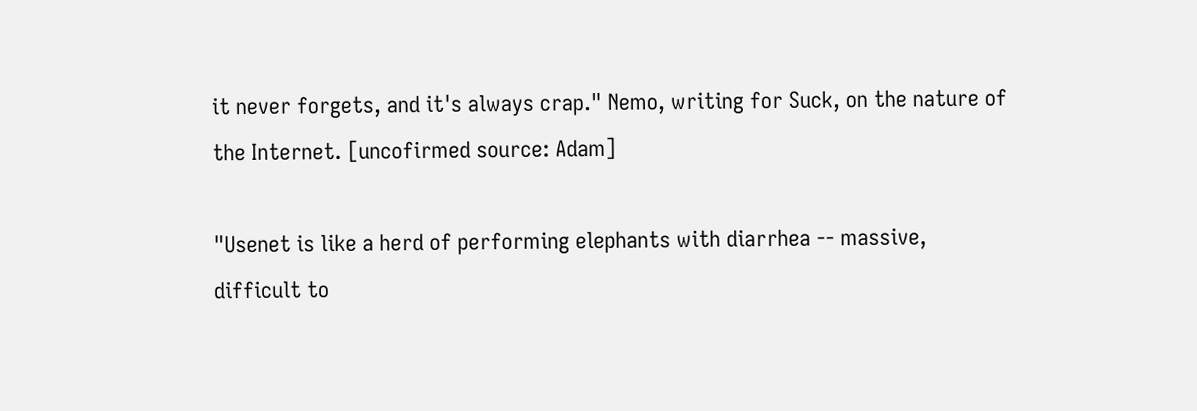it never forgets, and it's always crap." Nemo, writing for Suck, on the nature of the Internet. [uncofirmed source: Adam]

"Usenet is like a herd of performing elephants with diarrhea -- massive, difficult to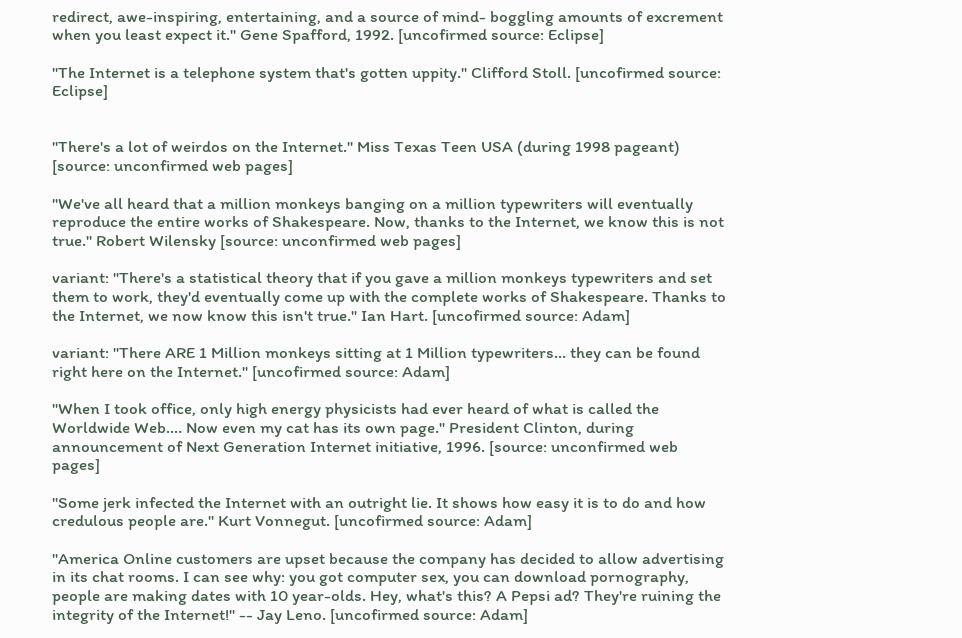redirect, awe-inspiring, entertaining, and a source of mind- boggling amounts of excrement when you least expect it." Gene Spafford, 1992. [uncofirmed source: Eclipse]

"The Internet is a telephone system that's gotten uppity." Clifford Stoll. [uncofirmed source: Eclipse]


"There's a lot of weirdos on the Internet." Miss Texas Teen USA (during 1998 pageant) [source: unconfirmed web pages]

"We've all heard that a million monkeys banging on a million typewriters will eventually reproduce the entire works of Shakespeare. Now, thanks to the Internet, we know this is not true." Robert Wilensky [source: unconfirmed web pages]

variant: "There's a statistical theory that if you gave a million monkeys typewriters and set them to work, they'd eventually come up with the complete works of Shakespeare. Thanks to the Internet, we now know this isn't true." Ian Hart. [uncofirmed source: Adam]

variant: "There ARE 1 Million monkeys sitting at 1 Million typewriters... they can be found right here on the Internet." [uncofirmed source: Adam]

"When I took office, only high energy physicists had ever heard of what is called the Worldwide Web.... Now even my cat has its own page." President Clinton, during announcement of Next Generation Internet initiative, 1996. [source: unconfirmed web pages]

"Some jerk infected the Internet with an outright lie. It shows how easy it is to do and how credulous people are." Kurt Vonnegut. [uncofirmed source: Adam]

"America Online customers are upset because the company has decided to allow advertising in its chat rooms. I can see why: you got computer sex, you can download pornography, people are making dates with 10 year-olds. Hey, what's this? A Pepsi ad? They're ruining the integrity of the Internet!" -- Jay Leno. [uncofirmed source: Adam]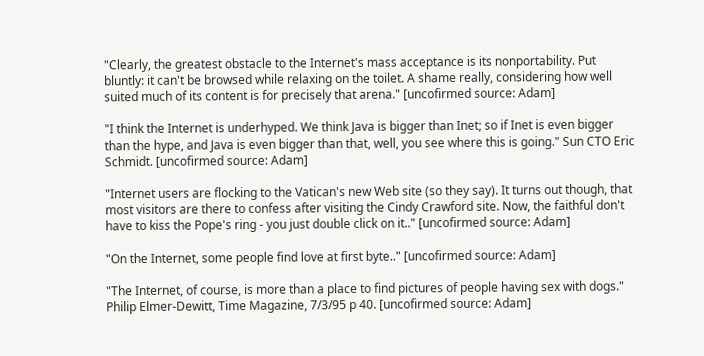"Clearly, the greatest obstacle to the Internet's mass acceptance is its nonportability. Put bluntly: it can't be browsed while relaxing on the toilet. A shame really, considering how well suited much of its content is for precisely that arena." [uncofirmed source: Adam]

"I think the Internet is underhyped. We think Java is bigger than Inet; so if Inet is even bigger than the hype, and Java is even bigger than that, well, you see where this is going." Sun CTO Eric Schmidt. [uncofirmed source: Adam]

"Internet users are flocking to the Vatican's new Web site (so they say). It turns out though, that most visitors are there to confess after visiting the Cindy Crawford site. Now, the faithful don't have to kiss the Pope's ring - you just double click on it.." [uncofirmed source: Adam]

"On the Internet, some people find love at first byte.." [uncofirmed source: Adam]

"The Internet, of course, is more than a place to find pictures of people having sex with dogs." Philip Elmer-Dewitt, Time Magazine, 7/3/95 p 40. [uncofirmed source: Adam]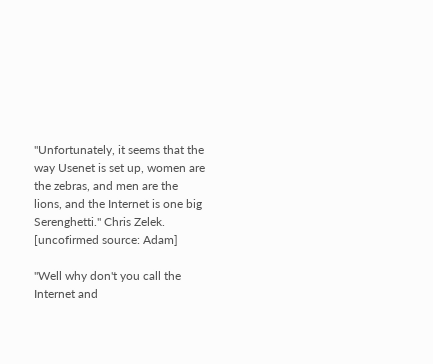"Unfortunately, it seems that the way Usenet is set up, women are the zebras, and men are the lions, and the Internet is one big Serenghetti." Chris Zelek. [uncofirmed source: Adam]

"Well why don't you call the Internet and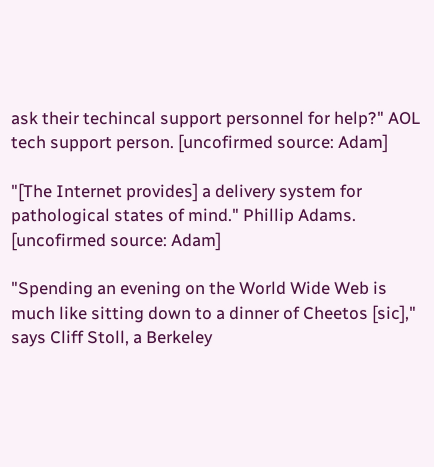ask their techincal support personnel for help?" AOL tech support person. [uncofirmed source: Adam]

"[The Internet provides] a delivery system for pathological states of mind." Phillip Adams. [uncofirmed source: Adam]

"Spending an evening on the World Wide Web is much like sitting down to a dinner of Cheetos [sic]," says Cliff Stoll, a Berkeley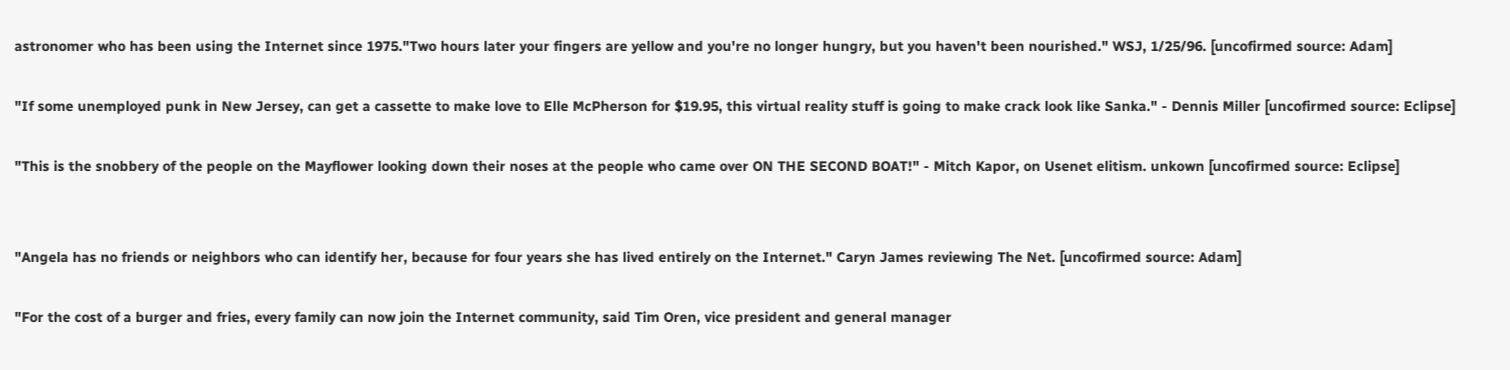astronomer who has been using the Internet since 1975."Two hours later your fingers are yellow and you're no longer hungry, but you haven't been nourished." WSJ, 1/25/96. [uncofirmed source: Adam]

"If some unemployed punk in New Jersey, can get a cassette to make love to Elle McPherson for $19.95, this virtual reality stuff is going to make crack look like Sanka." - Dennis Miller [uncofirmed source: Eclipse]

"This is the snobbery of the people on the Mayflower looking down their noses at the people who came over ON THE SECOND BOAT!" - Mitch Kapor, on Usenet elitism. unkown [uncofirmed source: Eclipse]


"Angela has no friends or neighbors who can identify her, because for four years she has lived entirely on the Internet." Caryn James reviewing The Net. [uncofirmed source: Adam]

"For the cost of a burger and fries, every family can now join the Internet community, said Tim Oren, vice president and general manager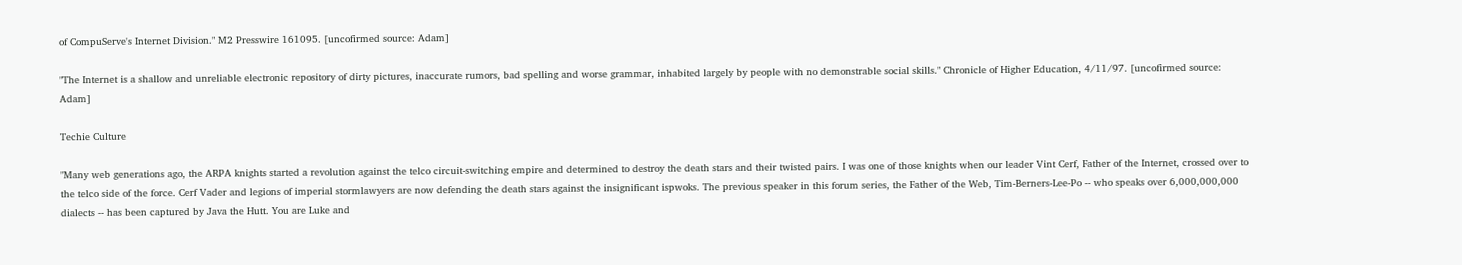of CompuServe's Internet Division." M2 Presswire 161095. [uncofirmed source: Adam]

"The Internet is a shallow and unreliable electronic repository of dirty pictures, inaccurate rumors, bad spelling and worse grammar, inhabited largely by people with no demonstrable social skills." Chronicle of Higher Education, 4/11/97. [uncofirmed source: Adam]

Techie Culture

"Many web generations ago, the ARPA knights started a revolution against the telco circuit-switching empire and determined to destroy the death stars and their twisted pairs. I was one of those knights when our leader Vint Cerf, Father of the Internet, crossed over to the telco side of the force. Cerf Vader and legions of imperial stormlawyers are now defending the death stars against the insignificant ispwoks. The previous speaker in this forum series, the Father of the Web, Tim-Berners-Lee-Po -- who speaks over 6,000,000,000 dialects -- has been captured by Java the Hutt. You are Luke and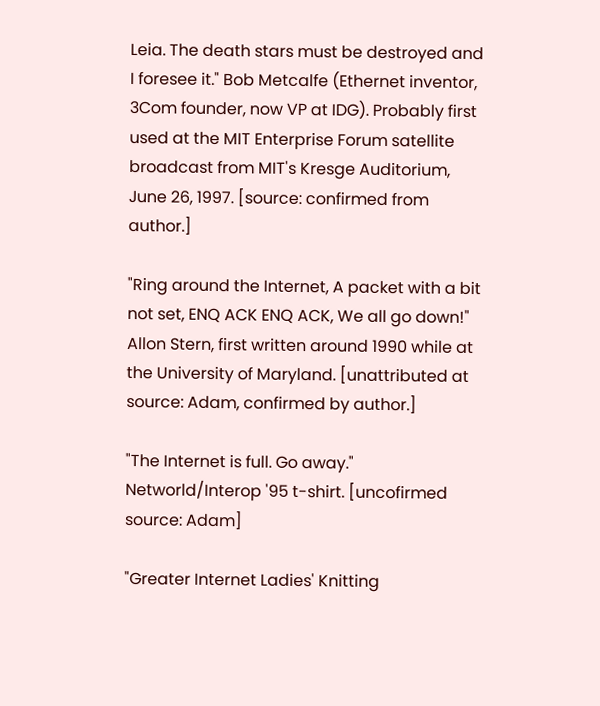Leia. The death stars must be destroyed and I foresee it." Bob Metcalfe (Ethernet inventor, 3Com founder, now VP at IDG). Probably first used at the MIT Enterprise Forum satellite broadcast from MIT's Kresge Auditorium, June 26, 1997. [source: confirmed from author.]

"Ring around the Internet, A packet with a bit not set, ENQ ACK ENQ ACK, We all go down!" Allon Stern, first written around 1990 while at the University of Maryland. [unattributed at source: Adam, confirmed by author.]

"The Internet is full. Go away." Networld/Interop '95 t-shirt. [uncofirmed source: Adam]

"Greater Internet Ladies' Knitting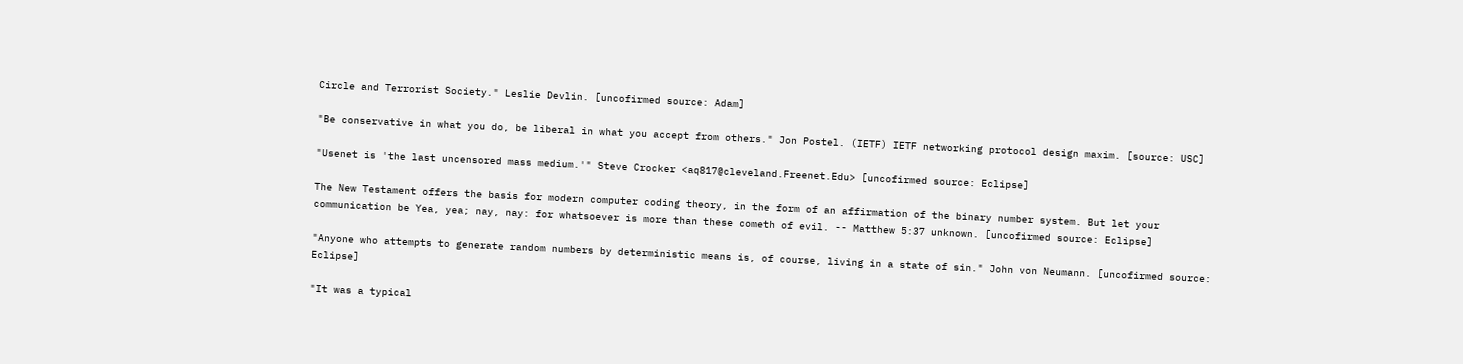Circle and Terrorist Society." Leslie Devlin. [uncofirmed source: Adam]

"Be conservative in what you do, be liberal in what you accept from others." Jon Postel. (IETF) IETF networking protocol design maxim. [source: USC]

"Usenet is 'the last uncensored mass medium.'" Steve Crocker <aq817@cleveland.Freenet.Edu> [uncofirmed source: Eclipse]

The New Testament offers the basis for modern computer coding theory, in the form of an affirmation of the binary number system. But let your communication be Yea, yea; nay, nay: for whatsoever is more than these cometh of evil. -- Matthew 5:37 unknown. [uncofirmed source: Eclipse]

"Anyone who attempts to generate random numbers by deterministic means is, of course, living in a state of sin." John von Neumann. [uncofirmed source: Eclipse]

"It was a typical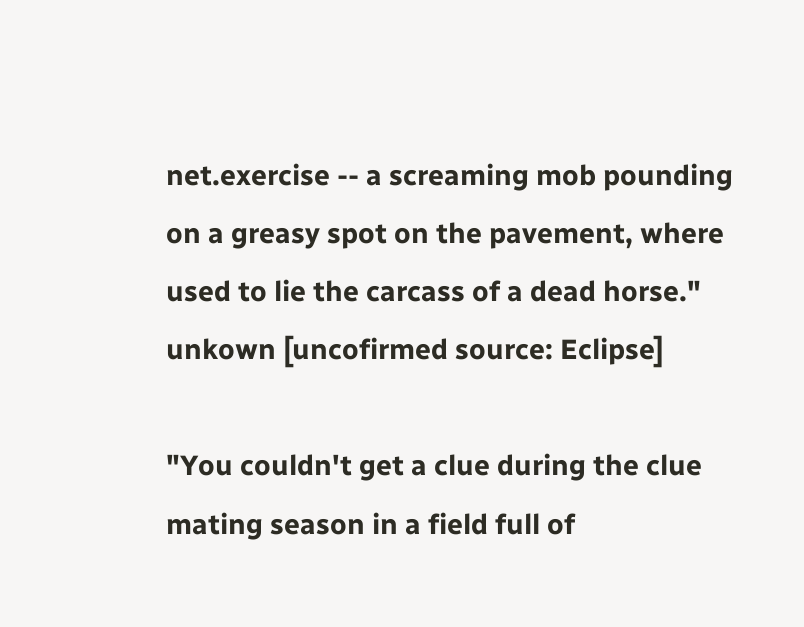net.exercise -- a screaming mob pounding on a greasy spot on the pavement, where used to lie the carcass of a dead horse." unkown [uncofirmed source: Eclipse]

"You couldn't get a clue during the clue mating season in a field full of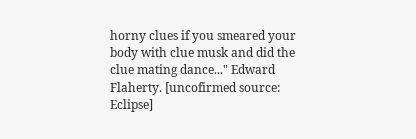horny clues if you smeared your body with clue musk and did the clue mating dance..." Edward Flaherty. [uncofirmed source: Eclipse]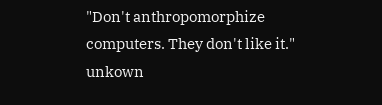"Don't anthropomorphize computers. They don't like it." unkown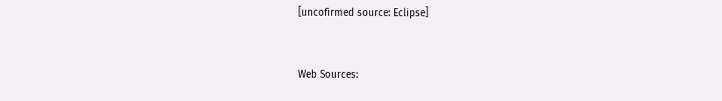[uncofirmed source: Eclipse]


Web Sources: